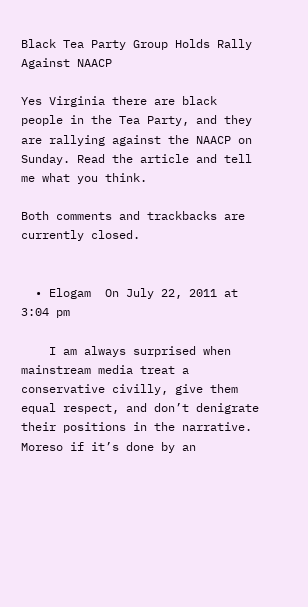Black Tea Party Group Holds Rally Against NAACP

Yes Virginia there are black people in the Tea Party, and they are rallying against the NAACP on Sunday. Read the article and tell me what you think.

Both comments and trackbacks are currently closed.


  • Elogam  On July 22, 2011 at 3:04 pm

    I am always surprised when mainstream media treat a conservative civilly, give them equal respect, and don’t denigrate their positions in the narrative. Moreso if it’s done by an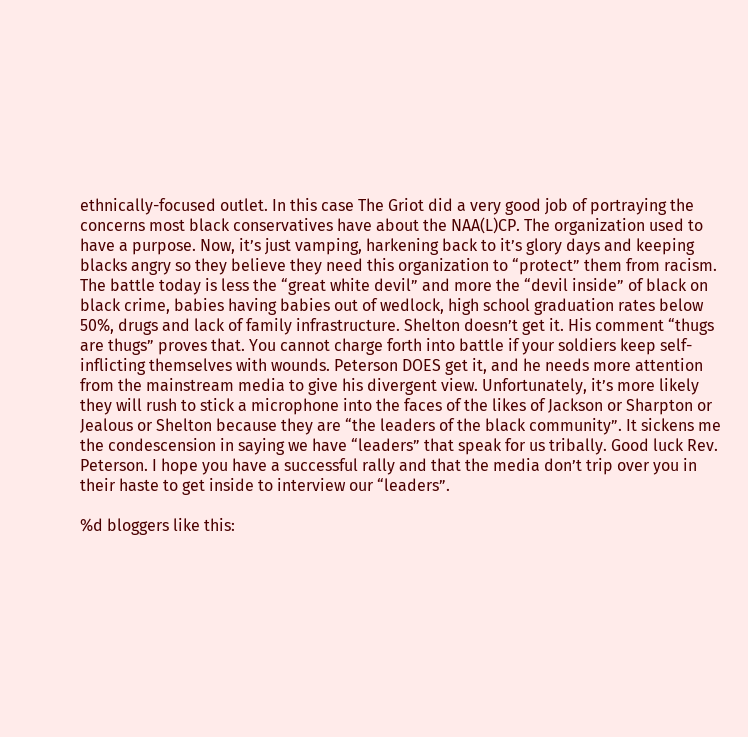ethnically-focused outlet. In this case The Griot did a very good job of portraying the concerns most black conservatives have about the NAA(L)CP. The organization used to have a purpose. Now, it’s just vamping, harkening back to it’s glory days and keeping blacks angry so they believe they need this organization to “protect” them from racism. The battle today is less the “great white devil” and more the “devil inside” of black on black crime, babies having babies out of wedlock, high school graduation rates below 50%, drugs and lack of family infrastructure. Shelton doesn’t get it. His comment “thugs are thugs” proves that. You cannot charge forth into battle if your soldiers keep self-inflicting themselves with wounds. Peterson DOES get it, and he needs more attention from the mainstream media to give his divergent view. Unfortunately, it’s more likely they will rush to stick a microphone into the faces of the likes of Jackson or Sharpton or Jealous or Shelton because they are “the leaders of the black community”. It sickens me the condescension in saying we have “leaders” that speak for us tribally. Good luck Rev. Peterson. I hope you have a successful rally and that the media don’t trip over you in their haste to get inside to interview our “leaders”.

%d bloggers like this: